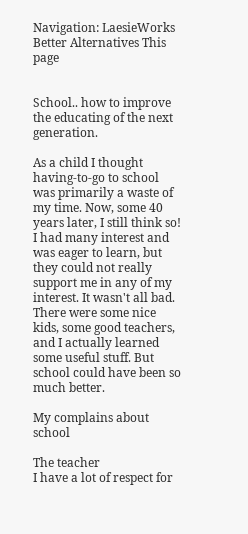Navigation: LaesieWorks Better Alternatives This page


School.. how to improve the educating of the next generation.

As a child I thought having-to-go to school was primarily a waste of my time. Now, some 40 years later, I still think so! I had many interest and was eager to learn, but they could not really support me in any of my interest. It wasn't all bad. There were some nice kids, some good teachers, and I actually learned some useful stuff. But school could have been so much better.

My complains about school

The teacher
I have a lot of respect for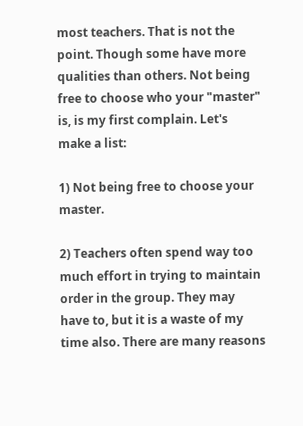most teachers. That is not the point. Though some have more qualities than others. Not being free to choose who your "master" is, is my first complain. Let's make a list:

1) Not being free to choose your master.

2) Teachers often spend way too much effort in trying to maintain order in the group. They may have to, but it is a waste of my time also. There are many reasons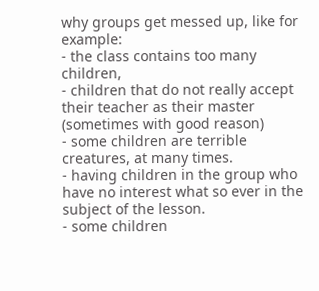why groups get messed up, like for example:
- the class contains too many children,
- children that do not really accept their teacher as their master
(sometimes with good reason)
- some children are terrible creatures, at many times.
- having children in the group who have no interest what so ever in the subject of the lesson.
- some children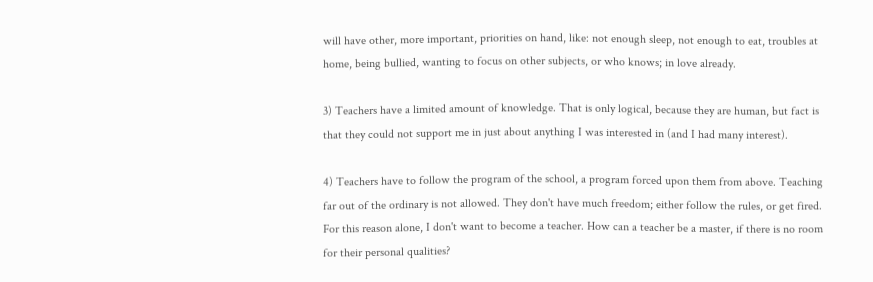will have other, more important, priorities on hand, like: not enough sleep, not enough to eat, troubles at home, being bullied, wanting to focus on other subjects, or who knows; in love already.

3) Teachers have a limited amount of knowledge. That is only logical, because they are human, but fact is that they could not support me in just about anything I was interested in (and I had many interest).

4) Teachers have to follow the program of the school, a program forced upon them from above. Teaching far out of the ordinary is not allowed. They don't have much freedom; either follow the rules, or get fired. For this reason alone, I don't want to become a teacher. How can a teacher be a master, if there is no room for their personal qualities?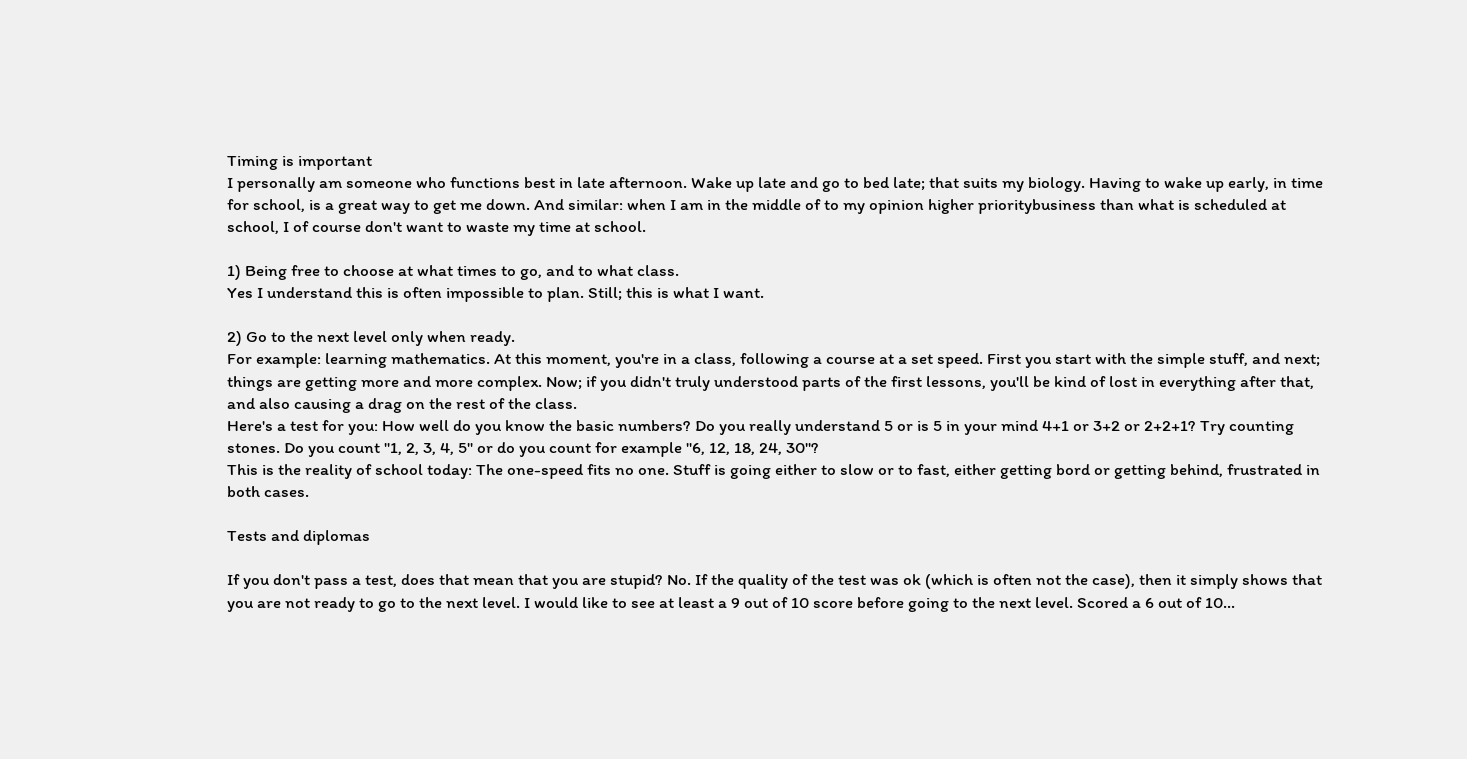Timing is important
I personally am someone who functions best in late afternoon. Wake up late and go to bed late; that suits my biology. Having to wake up early, in time for school, is a great way to get me down. And similar: when I am in the middle of to my opinion higher prioritybusiness than what is scheduled at school, I of course don't want to waste my time at school.

1) Being free to choose at what times to go, and to what class.
Yes I understand this is often impossible to plan. Still; this is what I want.

2) Go to the next level only when ready.
For example: learning mathematics. At this moment, you're in a class, following a course at a set speed. First you start with the simple stuff, and next; things are getting more and more complex. Now; if you didn't truly understood parts of the first lessons, you'll be kind of lost in everything after that, and also causing a drag on the rest of the class.
Here's a test for you: How well do you know the basic numbers? Do you really understand 5 or is 5 in your mind 4+1 or 3+2 or 2+2+1? Try counting stones. Do you count "1, 2, 3, 4, 5" or do you count for example "6, 12, 18, 24, 30"?
This is the reality of school today: The one-speed fits no one. Stuff is going either to slow or to fast, either getting bord or getting behind, frustrated in both cases.

Tests and diplomas

If you don't pass a test, does that mean that you are stupid? No. If the quality of the test was ok (which is often not the case), then it simply shows that you are not ready to go to the next level. I would like to see at least a 9 out of 10 score before going to the next level. Scored a 6 out of 10...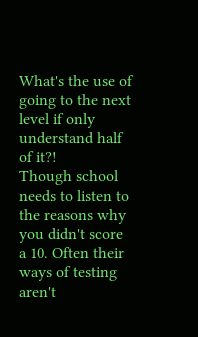What's the use of going to the next level if only understand half of it?!
Though school needs to listen to the reasons why you didn't score a 10. Often their ways of testing aren't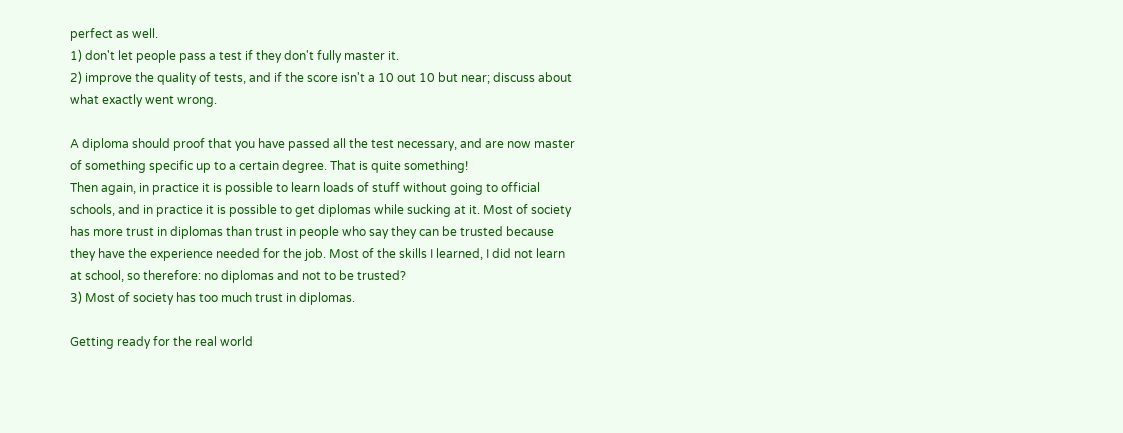perfect as well.
1) don't let people pass a test if they don't fully master it.
2) improve the quality of tests, and if the score isn't a 10 out 10 but near; discuss about what exactly went wrong.

A diploma should proof that you have passed all the test necessary, and are now master of something specific up to a certain degree. That is quite something!
Then again, in practice it is possible to learn loads of stuff without going to official schools, and in practice it is possible to get diplomas while sucking at it. Most of society has more trust in diplomas than trust in people who say they can be trusted because they have the experience needed for the job. Most of the skills I learned, I did not learn at school, so therefore: no diplomas and not to be trusted?
3) Most of society has too much trust in diplomas.

Getting ready for the real world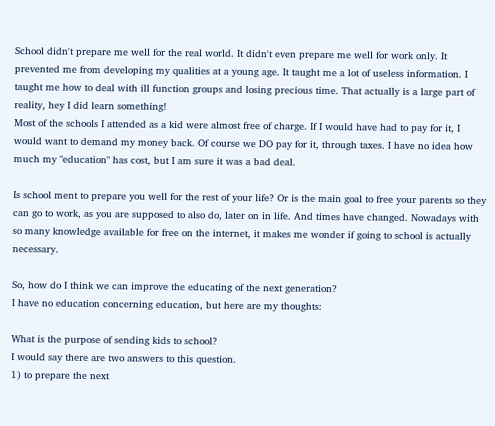School didn't prepare me well for the real world. It didn't even prepare me well for work only. It prevented me from developing my qualities at a young age. It taught me a lot of useless information. I taught me how to deal with ill function groups and losing precious time. That actually is a large part of reality, hey I did learn something!
Most of the schools I attended as a kid were almost free of charge. If I would have had to pay for it, I would want to demand my money back. Of course we DO pay for it, through taxes. I have no idea how much my "education" has cost, but I am sure it was a bad deal.

Is school ment to prepare you well for the rest of your life? Or is the main goal to free your parents so they can go to work, as you are supposed to also do, later on in life. And times have changed. Nowadays with so many knowledge available for free on the internet, it makes me wonder if going to school is actually necessary.

So, how do I think we can improve the educating of the next generation?
I have no education concerning education, but here are my thoughts:

What is the purpose of sending kids to school?
I would say there are two answers to this question.
1) to prepare the next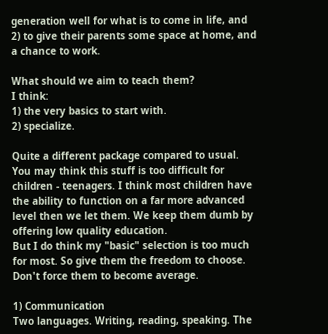generation well for what is to come in life, and
2) to give their parents some space at home, and a chance to work.

What should we aim to teach them?
I think:
1) the very basics to start with.
2) specialize.

Quite a different package compared to usual.
You may think this stuff is too difficult for children - teenagers. I think most children have the ability to function on a far more advanced level then we let them. We keep them dumb by offering low quality education.
But I do think my "basic" selection is too much for most. So give them the freedom to choose. Don't force them to become average.

1) Communication
Two languages. Writing, reading, speaking. The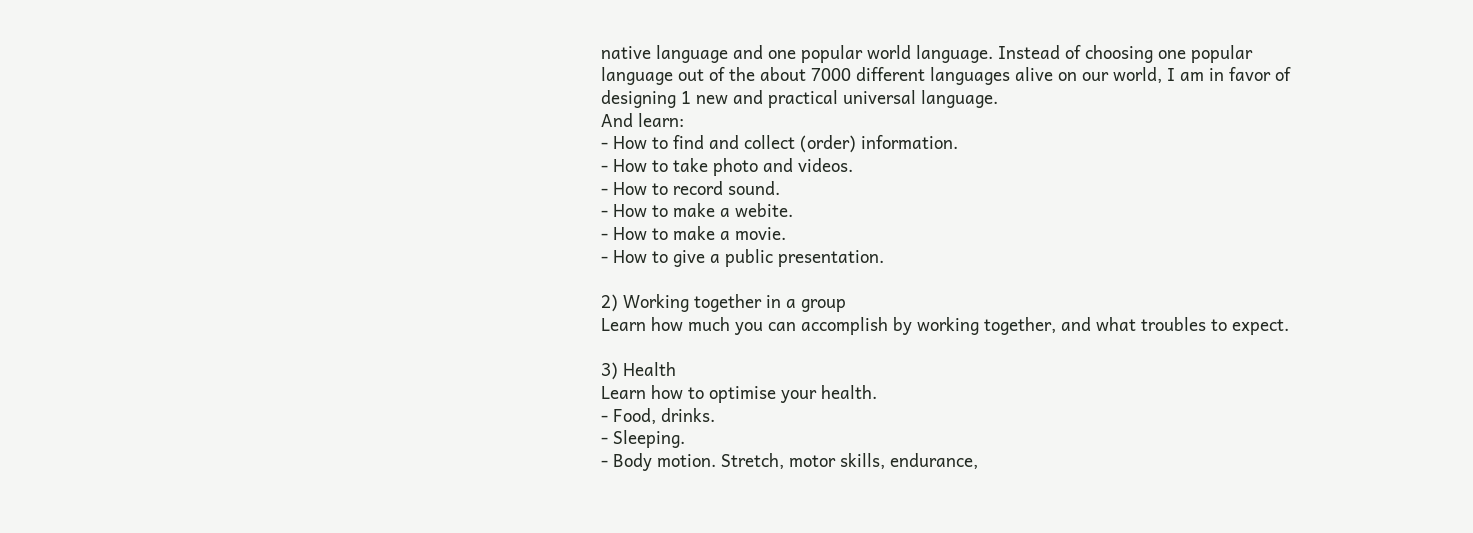native language and one popular world language. Instead of choosing one popular language out of the about 7000 different languages alive on our world, I am in favor of designing 1 new and practical universal language.
And learn:
- How to find and collect (order) information.
- How to take photo and videos.
- How to record sound.
- How to make a webite.
- How to make a movie.
- How to give a public presentation.

2) Working together in a group
Learn how much you can accomplish by working together, and what troubles to expect.

3) Health
Learn how to optimise your health.
- Food, drinks.
- Sleeping.
- Body motion. Stretch, motor skills, endurance,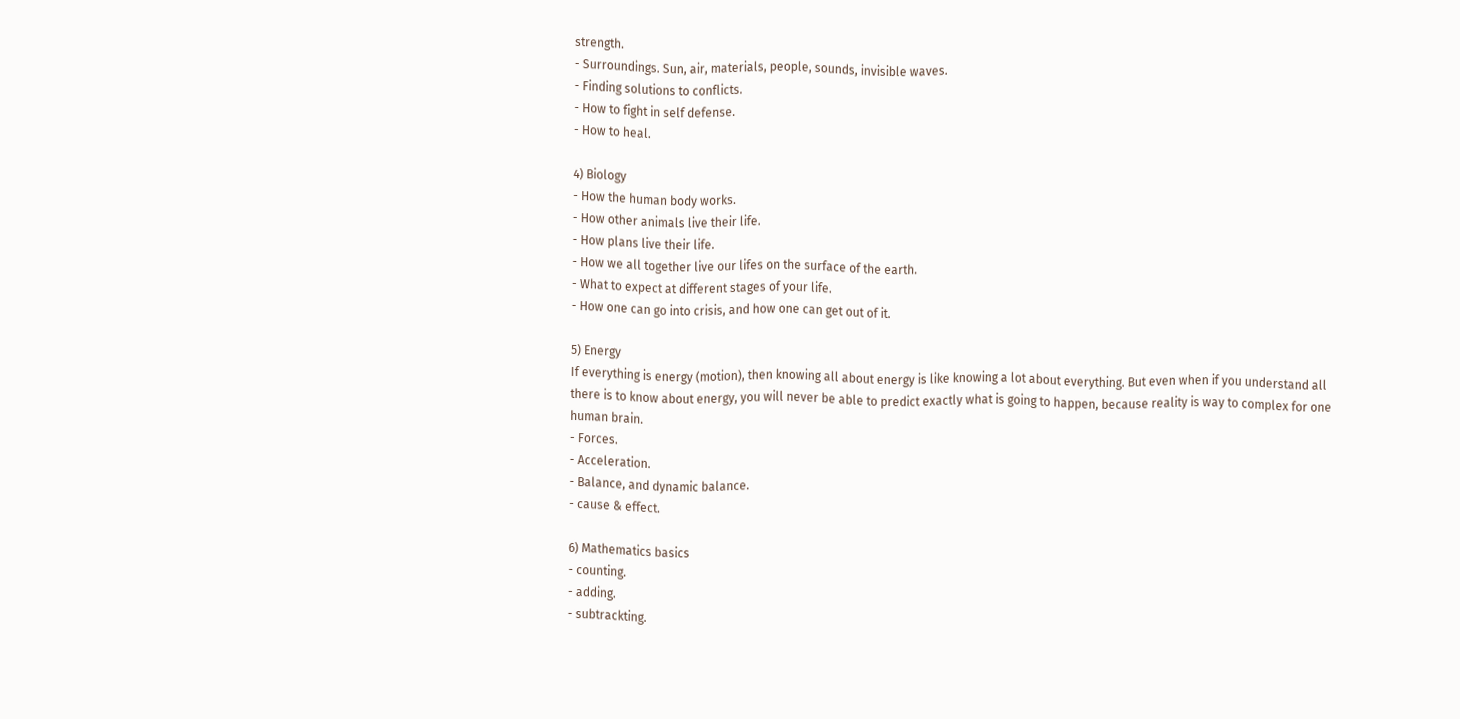strength.
- Surroundings. Sun, air, materials, people, sounds, invisible waves.
- Finding solutions to conflicts.
- How to fight in self defense.
- How to heal.

4) Biology
- How the human body works.
- How other animals live their life.
- How plans live their life.
- How we all together live our lifes on the surface of the earth.
- What to expect at different stages of your life.
- How one can go into crisis, and how one can get out of it.

5) Energy
If everything is energy (motion), then knowing all about energy is like knowing a lot about everything. But even when if you understand all there is to know about energy, you will never be able to predict exactly what is going to happen, because reality is way to complex for one human brain.
- Forces.
- Acceleration.
- Balance, and dynamic balance.
- cause & effect.

6) Mathematics basics
- counting.
- adding.
- subtrackting.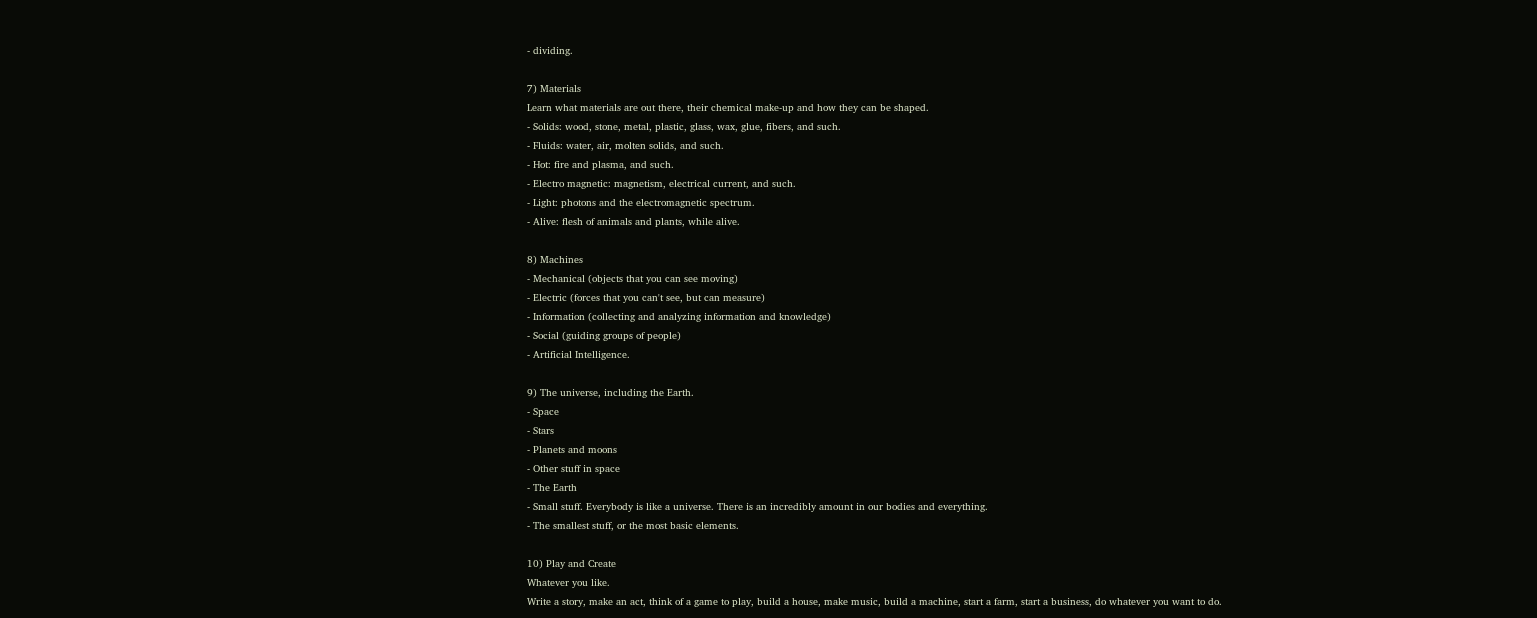- dividing.

7) Materials
Learn what materials are out there, their chemical make-up and how they can be shaped.
- Solids: wood, stone, metal, plastic, glass, wax, glue, fibers, and such.
- Fluids: water, air, molten solids, and such.
- Hot: fire and plasma, and such.
- Electro magnetic: magnetism, electrical current, and such.
- Light: photons and the electromagnetic spectrum.
- Alive: flesh of animals and plants, while alive.

8) Machines
- Mechanical (objects that you can see moving)
- Electric (forces that you can't see, but can measure)
- Information (collecting and analyzing information and knowledge)
- Social (guiding groups of people)
- Artificial Intelligence.

9) The universe, including the Earth.
- Space
- Stars
- Planets and moons
- Other stuff in space
- The Earth
- Small stuff. Everybody is like a universe. There is an incredibly amount in our bodies and everything.
- The smallest stuff, or the most basic elements.

10) Play and Create
Whatever you like.
Write a story, make an act, think of a game to play, build a house, make music, build a machine, start a farm, start a business, do whatever you want to do.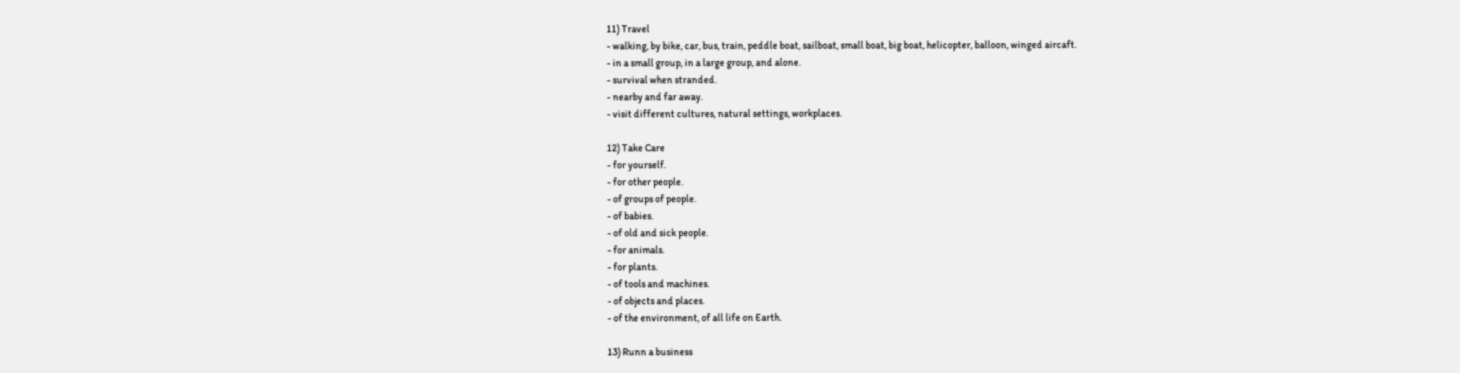11) Travel
- walking, by bike, car, bus, train, peddle boat, sailboat, small boat, big boat, helicopter, balloon, winged aircaft.
- in a small group, in a large group, and alone.
- survival when stranded.
- nearby and far away.
- visit different cultures, natural settings, workplaces.

12) Take Care
- for yourself.
- for other people.
- of groups of people.
- of babies.
- of old and sick people.
- for animals.
- for plants.
- of tools and machines.
- of objects and places.
- of the environment, of all life on Earth.

13) Runn a business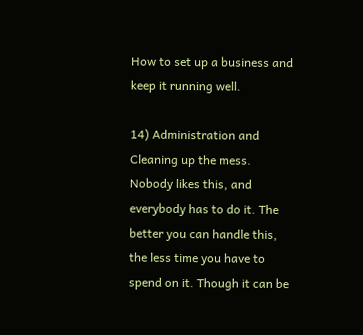How to set up a business and keep it running well.

14) Administration and Cleaning up the mess.
Nobody likes this, and everybody has to do it. The better you can handle this, the less time you have to spend on it. Though it can be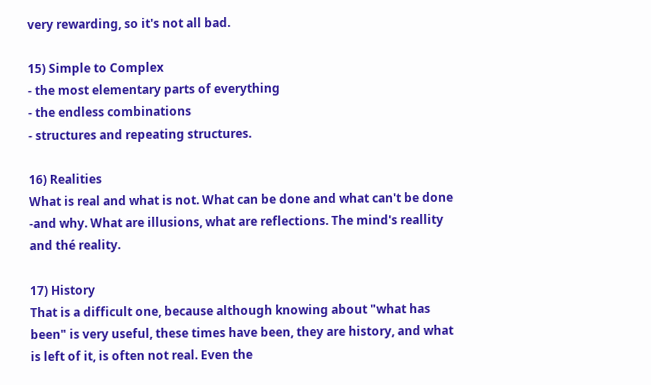very rewarding, so it's not all bad.

15) Simple to Complex
- the most elementary parts of everything
- the endless combinations
- structures and repeating structures.

16) Realities
What is real and what is not. What can be done and what can't be done -and why. What are illusions, what are reflections. The mind's reallity and thé reality.

17) History
That is a difficult one, because although knowing about "what has been" is very useful, these times have been, they are history, and what is left of it, is often not real. Even the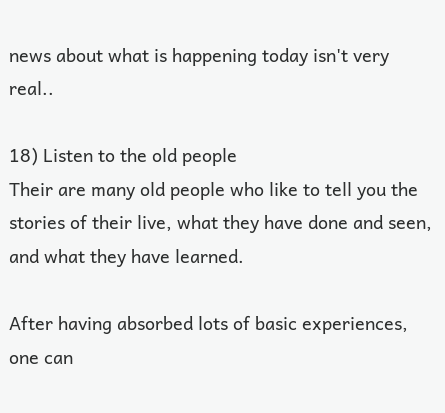news about what is happening today isn't very real..

18) Listen to the old people
Their are many old people who like to tell you the stories of their live, what they have done and seen, and what they have learned.

After having absorbed lots of basic experiences, one can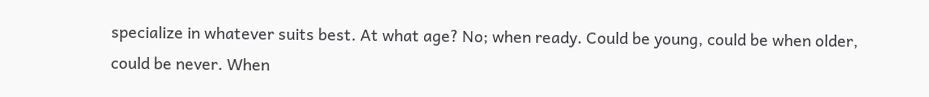specialize in whatever suits best. At what age? No; when ready. Could be young, could be when older, could be never. When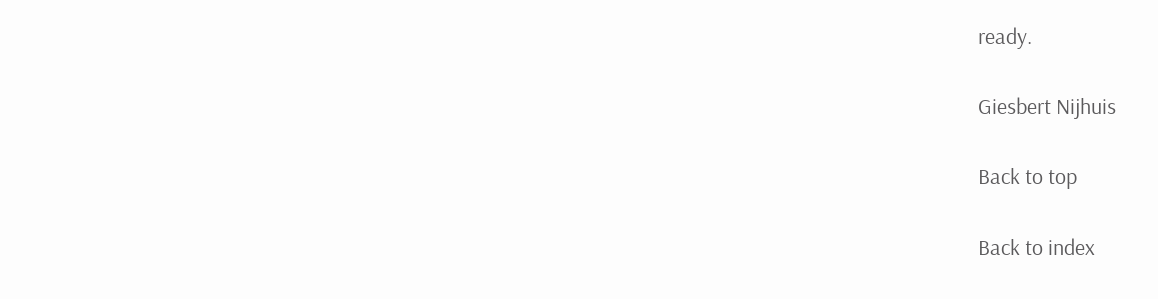ready.

Giesbert Nijhuis

Back to top

Back to index